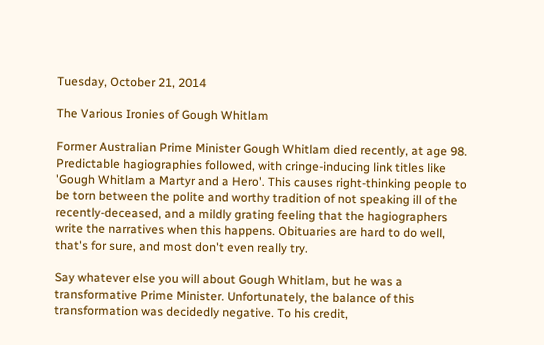Tuesday, October 21, 2014

The Various Ironies of Gough Whitlam

Former Australian Prime Minister Gough Whitlam died recently, at age 98. Predictable hagiographies followed, with cringe-inducing link titles like 'Gough Whitlam a Martyr and a Hero'. This causes right-thinking people to be torn between the polite and worthy tradition of not speaking ill of the recently-deceased, and a mildly grating feeling that the hagiographers write the narratives when this happens. Obituaries are hard to do well, that's for sure, and most don't even really try.

Say whatever else you will about Gough Whitlam, but he was a transformative Prime Minister. Unfortunately, the balance of this transformation was decidedly negative. To his credit,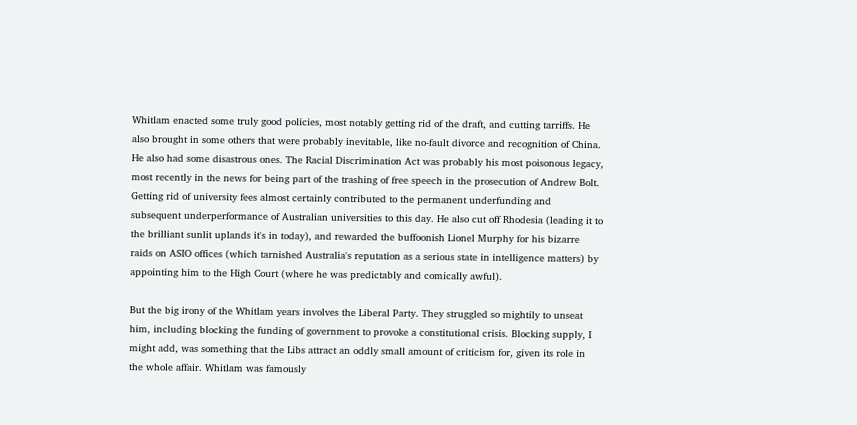Whitlam enacted some truly good policies, most notably getting rid of the draft, and cutting tarriffs. He also brought in some others that were probably inevitable, like no-fault divorce and recognition of China. He also had some disastrous ones. The Racial Discrimination Act was probably his most poisonous legacy, most recently in the news for being part of the trashing of free speech in the prosecution of Andrew Bolt. Getting rid of university fees almost certainly contributed to the permanent underfunding and subsequent underperformance of Australian universities to this day. He also cut off Rhodesia (leading it to the brilliant sunlit uplands it's in today), and rewarded the buffoonish Lionel Murphy for his bizarre raids on ASIO offices (which tarnished Australia's reputation as a serious state in intelligence matters) by appointing him to the High Court (where he was predictably and comically awful).

But the big irony of the Whitlam years involves the Liberal Party. They struggled so mightily to unseat him, including blocking the funding of government to provoke a constitutional crisis. Blocking supply, I might add, was something that the Libs attract an oddly small amount of criticism for, given its role in the whole affair. Whitlam was famously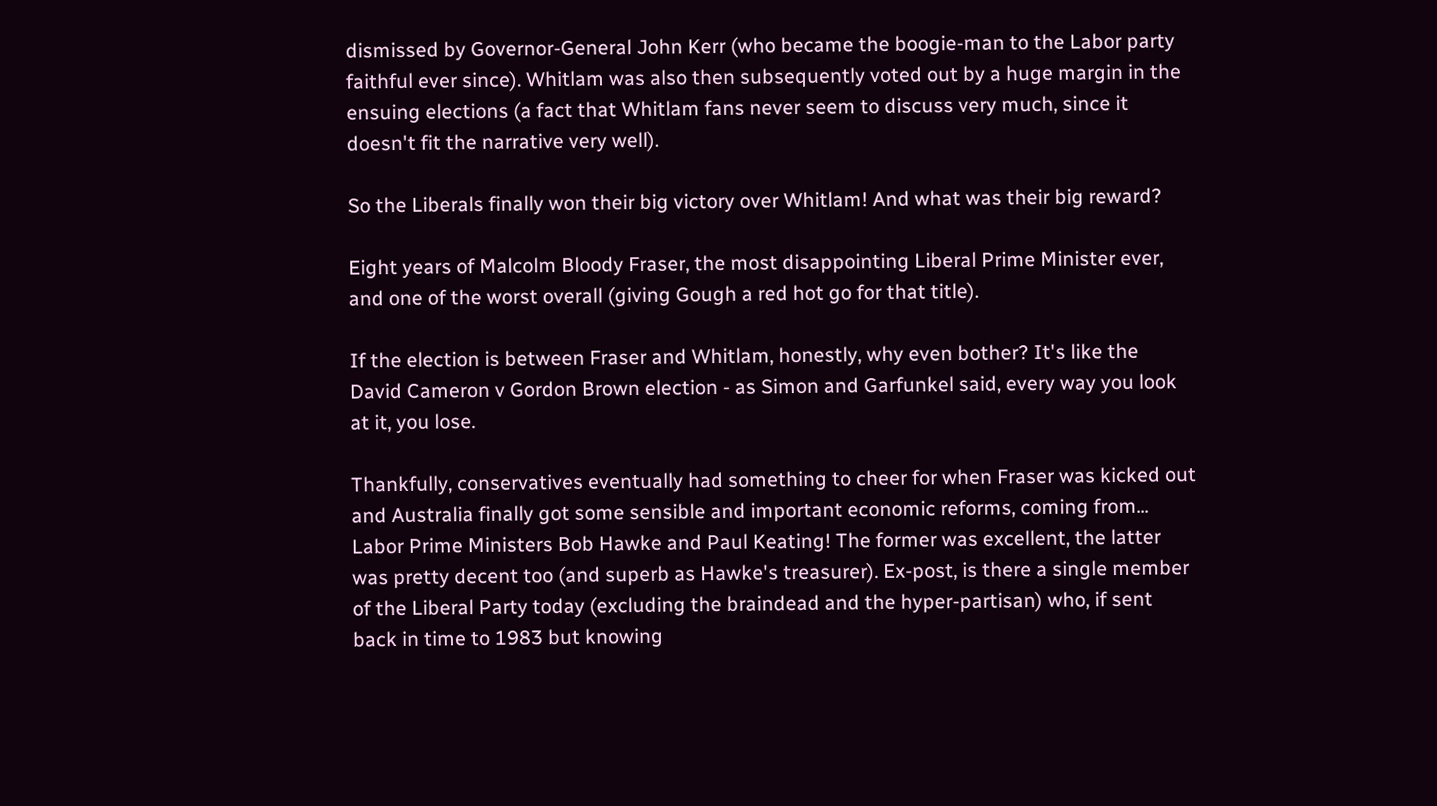dismissed by Governor-General John Kerr (who became the boogie-man to the Labor party faithful ever since). Whitlam was also then subsequently voted out by a huge margin in the ensuing elections (a fact that Whitlam fans never seem to discuss very much, since it doesn't fit the narrative very well).

So the Liberals finally won their big victory over Whitlam! And what was their big reward?

Eight years of Malcolm Bloody Fraser, the most disappointing Liberal Prime Minister ever, and one of the worst overall (giving Gough a red hot go for that title).

If the election is between Fraser and Whitlam, honestly, why even bother? It's like the David Cameron v Gordon Brown election - as Simon and Garfunkel said, every way you look at it, you lose.

Thankfully, conservatives eventually had something to cheer for when Fraser was kicked out and Australia finally got some sensible and important economic reforms, coming from... Labor Prime Ministers Bob Hawke and Paul Keating! The former was excellent, the latter was pretty decent too (and superb as Hawke's treasurer). Ex-post, is there a single member of the Liberal Party today (excluding the braindead and the hyper-partisan) who, if sent back in time to 1983 but knowing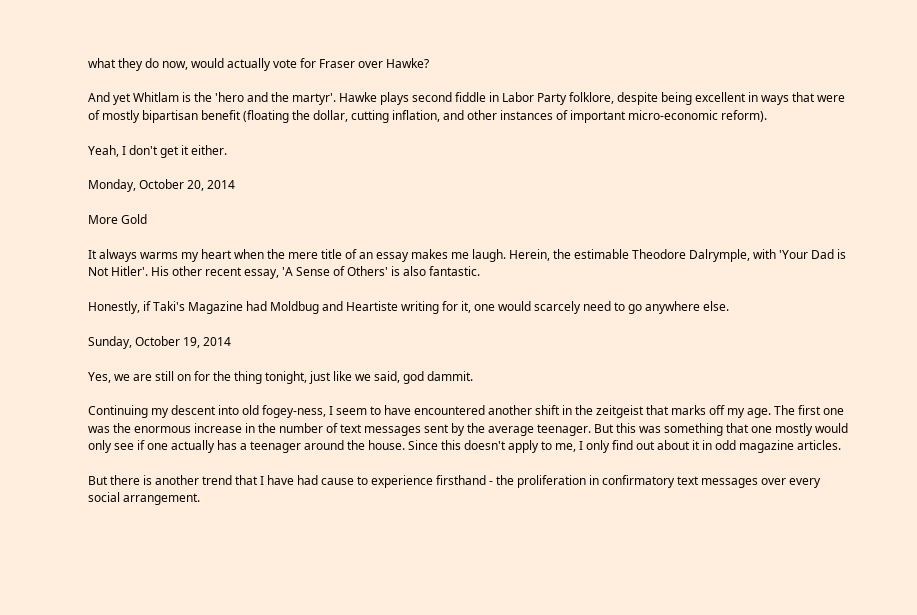what they do now, would actually vote for Fraser over Hawke?

And yet Whitlam is the 'hero and the martyr'. Hawke plays second fiddle in Labor Party folklore, despite being excellent in ways that were of mostly bipartisan benefit (floating the dollar, cutting inflation, and other instances of important micro-economic reform).

Yeah, I don't get it either.

Monday, October 20, 2014

More Gold

It always warms my heart when the mere title of an essay makes me laugh. Herein, the estimable Theodore Dalrymple, with 'Your Dad is Not Hitler'. His other recent essay, 'A Sense of Others' is also fantastic.

Honestly, if Taki's Magazine had Moldbug and Heartiste writing for it, one would scarcely need to go anywhere else.

Sunday, October 19, 2014

Yes, we are still on for the thing tonight, just like we said, god dammit.

Continuing my descent into old fogey-ness, I seem to have encountered another shift in the zeitgeist that marks off my age. The first one was the enormous increase in the number of text messages sent by the average teenager. But this was something that one mostly would only see if one actually has a teenager around the house. Since this doesn't apply to me, I only find out about it in odd magazine articles.

But there is another trend that I have had cause to experience firsthand - the proliferation in confirmatory text messages over every social arrangement.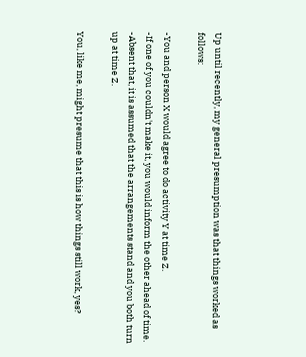Up until recently, my general presumption was that things worked as follows:

-You and person X would agree to do activity Y at time Z.
-If one of you couldn't make it, you would inform the other ahead of time.
-Absent that, it is assumed that the arrangements stand and you both turn up at time Z.

You, like me, might presume that this is how things still work, yes?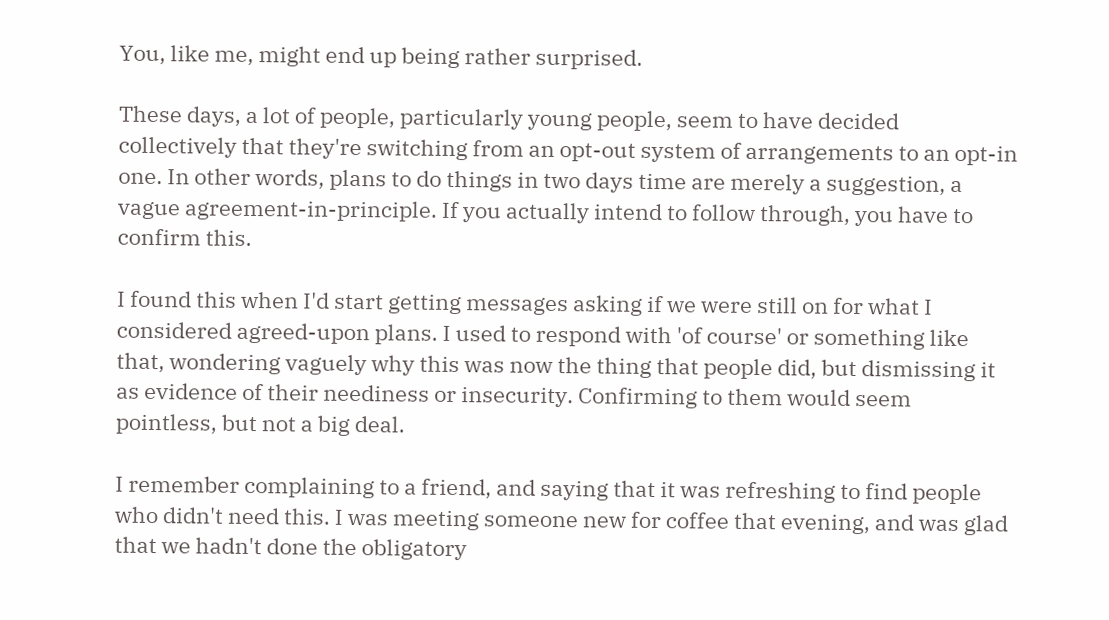You, like me, might end up being rather surprised.

These days, a lot of people, particularly young people, seem to have decided collectively that they're switching from an opt-out system of arrangements to an opt-in one. In other words, plans to do things in two days time are merely a suggestion, a vague agreement-in-principle. If you actually intend to follow through, you have to confirm this.

I found this when I'd start getting messages asking if we were still on for what I considered agreed-upon plans. I used to respond with 'of course' or something like that, wondering vaguely why this was now the thing that people did, but dismissing it as evidence of their neediness or insecurity. Confirming to them would seem pointless, but not a big deal.

I remember complaining to a friend, and saying that it was refreshing to find people who didn't need this. I was meeting someone new for coffee that evening, and was glad that we hadn't done the obligatory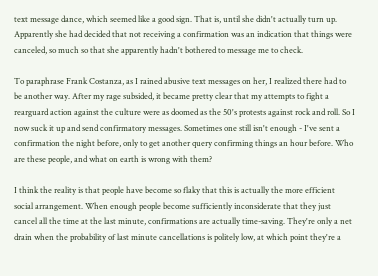text message dance, which seemed like a good sign. That is, until she didn't actually turn up. Apparently she had decided that not receiving a confirmation was an indication that things were canceled, so much so that she apparently hadn't bothered to message me to check.

To paraphrase Frank Costanza, as I rained abusive text messages on her, I realized there had to be another way. After my rage subsided, it became pretty clear that my attempts to fight a rearguard action against the culture were as doomed as the 50's protests against rock and roll. So I now suck it up and send confirmatory messages. Sometimes one still isn't enough - I've sent a confirmation the night before, only to get another query confirming things an hour before. Who are these people, and what on earth is wrong with them?

I think the reality is that people have become so flaky that this is actually the more efficient social arrangement. When enough people become sufficiently inconsiderate that they just cancel all the time at the last minute, confirmations are actually time-saving. They're only a net drain when the probability of last minute cancellations is politely low, at which point they're a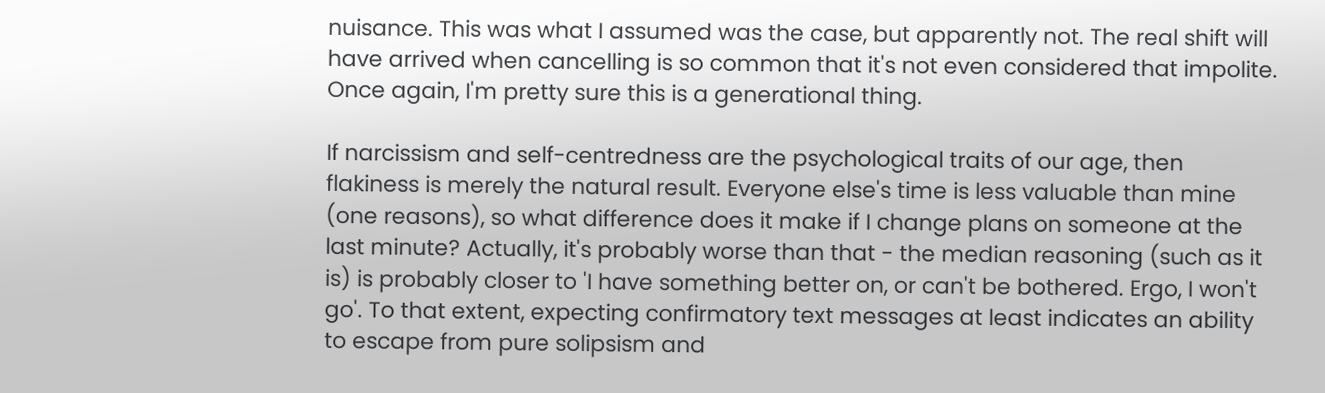nuisance. This was what I assumed was the case, but apparently not. The real shift will have arrived when cancelling is so common that it's not even considered that impolite. Once again, I'm pretty sure this is a generational thing.

If narcissism and self-centredness are the psychological traits of our age, then flakiness is merely the natural result. Everyone else's time is less valuable than mine (one reasons), so what difference does it make if I change plans on someone at the last minute? Actually, it's probably worse than that - the median reasoning (such as it is) is probably closer to 'I have something better on, or can't be bothered. Ergo, I won't go'. To that extent, expecting confirmatory text messages at least indicates an ability to escape from pure solipsism and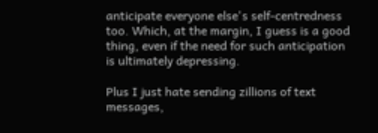anticipate everyone else's self-centredness too. Which, at the margin, I guess is a good thing, even if the need for such anticipation is ultimately depressing.

Plus I just hate sending zillions of text messages,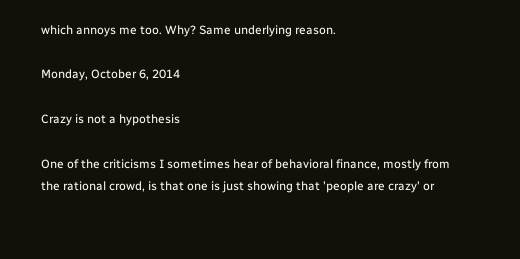which annoys me too. Why? Same underlying reason.

Monday, October 6, 2014

Crazy is not a hypothesis

One of the criticisms I sometimes hear of behavioral finance, mostly from the rational crowd, is that one is just showing that 'people are crazy' or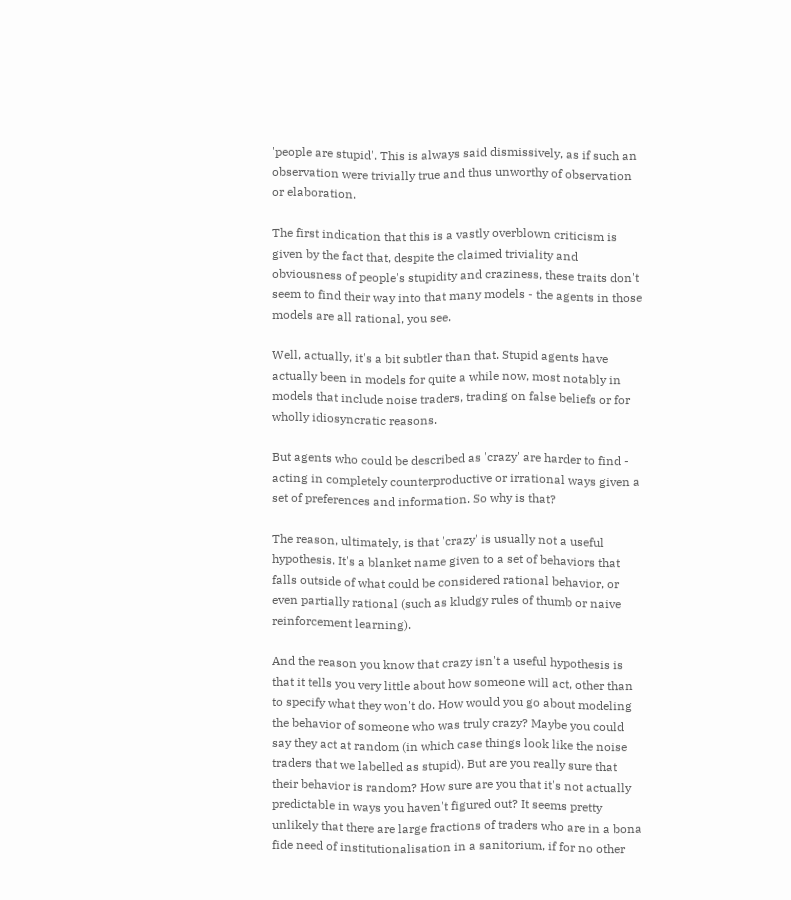'people are stupid'. This is always said dismissively, as if such an observation were trivially true and thus unworthy of observation or elaboration.

The first indication that this is a vastly overblown criticism is given by the fact that, despite the claimed triviality and obviousness of people's stupidity and craziness, these traits don't seem to find their way into that many models - the agents in those models are all rational, you see.

Well, actually, it's a bit subtler than that. Stupid agents have actually been in models for quite a while now, most notably in models that include noise traders, trading on false beliefs or for wholly idiosyncratic reasons.

But agents who could be described as 'crazy' are harder to find - acting in completely counterproductive or irrational ways given a set of preferences and information. So why is that?

The reason, ultimately, is that 'crazy' is usually not a useful hypothesis. It's a blanket name given to a set of behaviors that falls outside of what could be considered rational behavior, or even partially rational (such as kludgy rules of thumb or naive reinforcement learning).

And the reason you know that crazy isn't a useful hypothesis is that it tells you very little about how someone will act, other than to specify what they won't do. How would you go about modeling the behavior of someone who was truly crazy? Maybe you could say they act at random (in which case things look like the noise traders that we labelled as stupid). But are you really sure that their behavior is random? How sure are you that it's not actually predictable in ways you haven't figured out? It seems pretty unlikely that there are large fractions of traders who are in a bona fide need of institutionalisation in a sanitorium, if for no other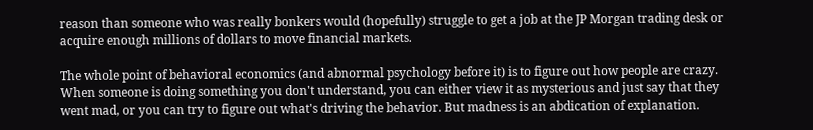reason than someone who was really bonkers would (hopefully) struggle to get a job at the JP Morgan trading desk or acquire enough millions of dollars to move financial markets.

The whole point of behavioral economics (and abnormal psychology before it) is to figure out how people are crazy. When someone is doing something you don't understand, you can either view it as mysterious and just say that they went mad, or you can try to figure out what's driving the behavior. But madness is an abdication of explanation.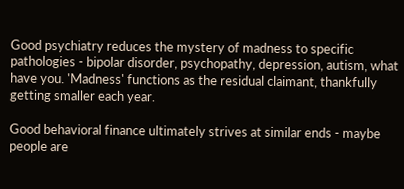Good psychiatry reduces the mystery of madness to specific pathologies - bipolar disorder, psychopathy, depression, autism, what have you. 'Madness' functions as the residual claimant, thankfully getting smaller each year.

Good behavioral finance ultimately strives at similar ends - maybe people are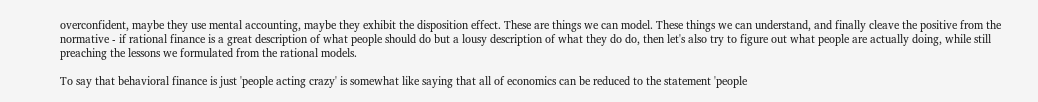overconfident, maybe they use mental accounting, maybe they exhibit the disposition effect. These are things we can model. These things we can understand, and finally cleave the positive from the normative - if rational finance is a great description of what people should do but a lousy description of what they do do, then let's also try to figure out what people are actually doing, while still preaching the lessons we formulated from the rational models.

To say that behavioral finance is just 'people acting crazy' is somewhat like saying that all of economics can be reduced to the statement 'people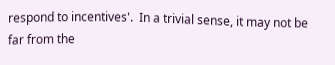respond to incentives'.  In a trivial sense, it may not be far from the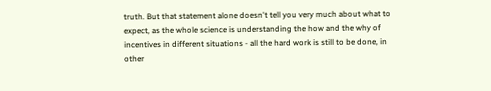truth. But that statement alone doesn't tell you very much about what to expect, as the whole science is understanding the how and the why of incentives in different situations - all the hard work is still to be done, in other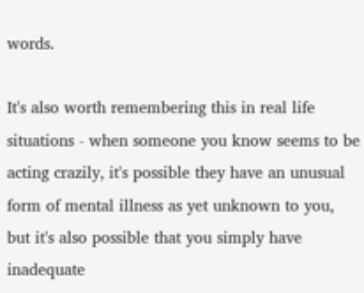words.

It's also worth remembering this in real life situations - when someone you know seems to be acting crazily, it's possible they have an unusual form of mental illness as yet unknown to you, but it's also possible that you simply have inadequate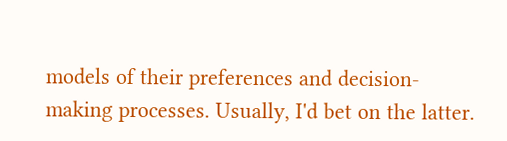models of their preferences and decision-making processes. Usually, I'd bet on the latter.